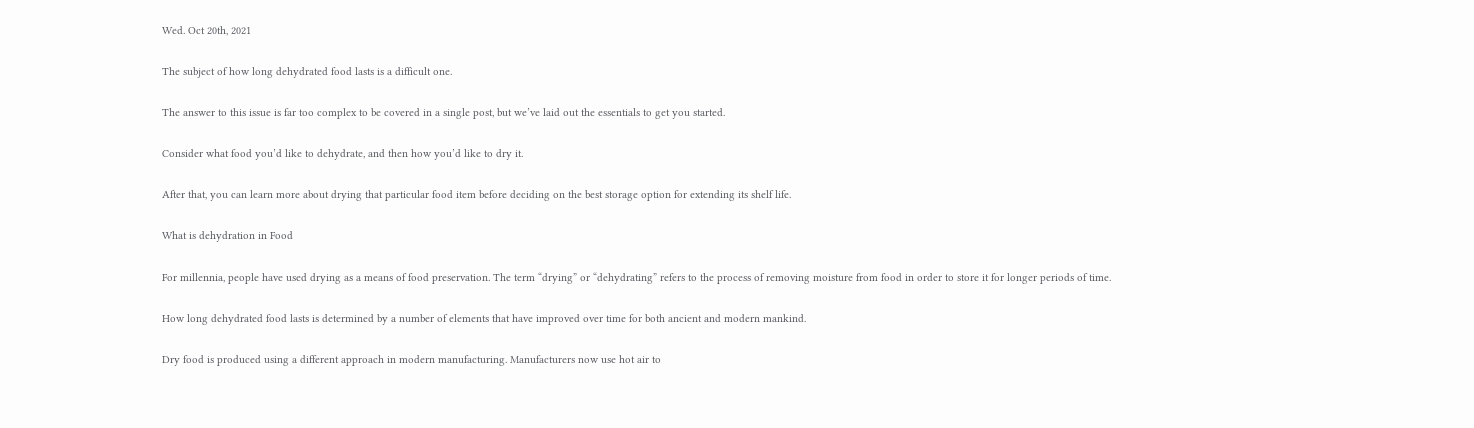Wed. Oct 20th, 2021

The subject of how long dehydrated food lasts is a difficult one.

The answer to this issue is far too complex to be covered in a single post, but we’ve laid out the essentials to get you started.

Consider what food you’d like to dehydrate, and then how you’d like to dry it.

After that, you can learn more about drying that particular food item before deciding on the best storage option for extending its shelf life.

What is dehydration in Food

For millennia, people have used drying as a means of food preservation. The term “drying” or “dehydrating” refers to the process of removing moisture from food in order to store it for longer periods of time.

How long dehydrated food lasts is determined by a number of elements that have improved over time for both ancient and modern mankind.

Dry food is produced using a different approach in modern manufacturing. Manufacturers now use hot air to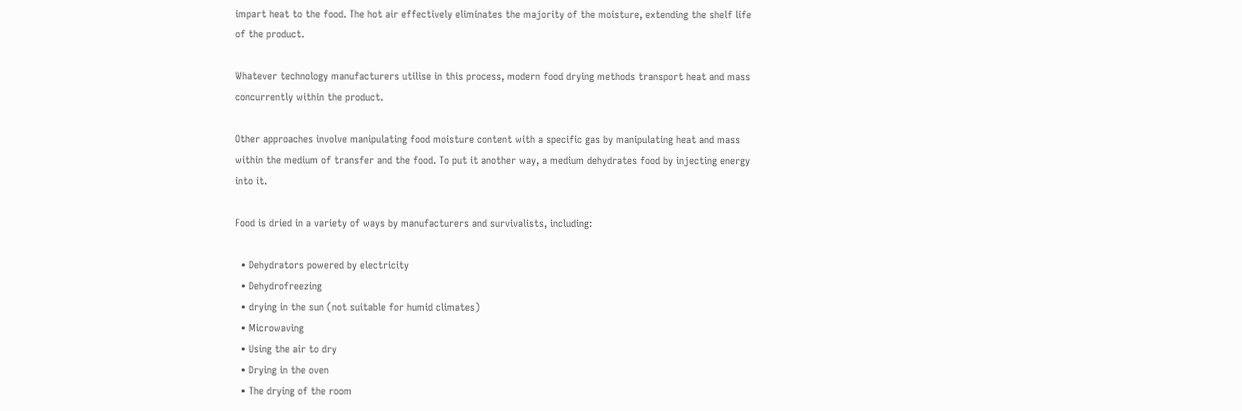impart heat to the food. The hot air effectively eliminates the majority of the moisture, extending the shelf life of the product.

Whatever technology manufacturers utilise in this process, modern food drying methods transport heat and mass concurrently within the product.

Other approaches involve manipulating food moisture content with a specific gas by manipulating heat and mass within the medium of transfer and the food. To put it another way, a medium dehydrates food by injecting energy into it.

Food is dried in a variety of ways by manufacturers and survivalists, including:

  • Dehydrators powered by electricity
  • Dehydrofreezing
  • drying in the sun (not suitable for humid climates)
  • Microwaving
  • Using the air to dry
  • Drying in the oven
  • The drying of the room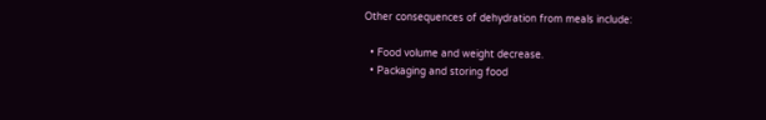Other consequences of dehydration from meals include:

  • Food volume and weight decrease.
  • Packaging and storing food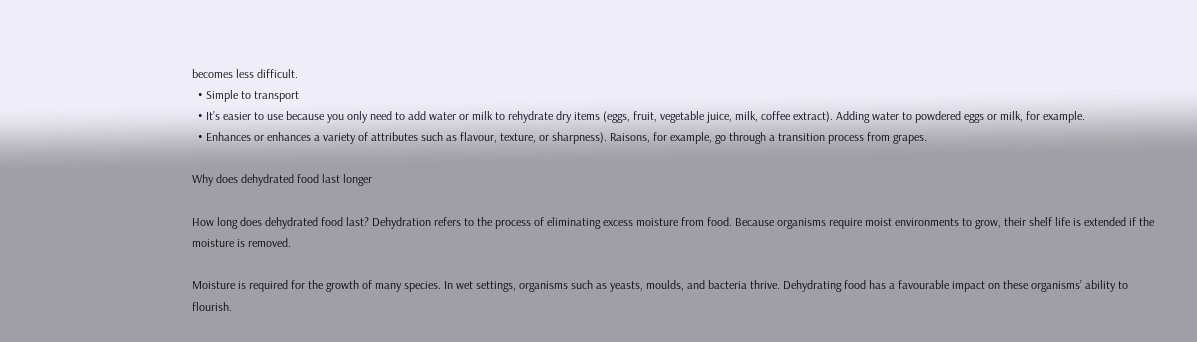becomes less difficult.
  • Simple to transport
  • It’s easier to use because you only need to add water or milk to rehydrate dry items (eggs, fruit, vegetable juice, milk, coffee extract). Adding water to powdered eggs or milk, for example.
  • Enhances or enhances a variety of attributes such as flavour, texture, or sharpness). Raisons, for example, go through a transition process from grapes.

Why does dehydrated food last longer

How long does dehydrated food last? Dehydration refers to the process of eliminating excess moisture from food. Because organisms require moist environments to grow, their shelf life is extended if the moisture is removed.

Moisture is required for the growth of many species. In wet settings, organisms such as yeasts, moulds, and bacteria thrive. Dehydrating food has a favourable impact on these organisms’ ability to flourish.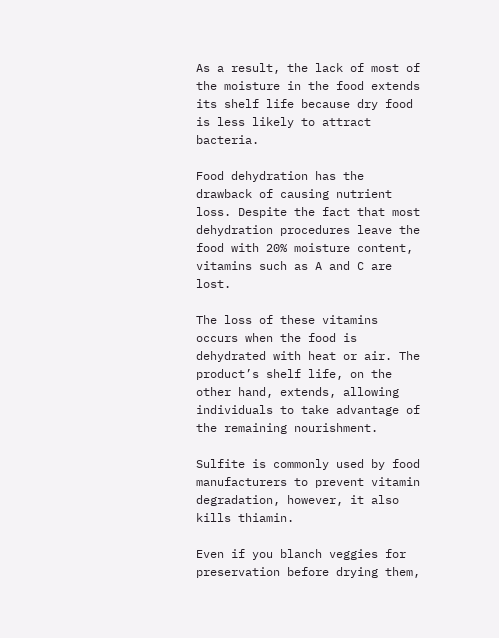As a result, the lack of most of the moisture in the food extends its shelf life because dry food is less likely to attract bacteria.

Food dehydration has the drawback of causing nutrient loss. Despite the fact that most dehydration procedures leave the food with 20% moisture content, vitamins such as A and C are lost.

The loss of these vitamins occurs when the food is dehydrated with heat or air. The product’s shelf life, on the other hand, extends, allowing individuals to take advantage of the remaining nourishment.

Sulfite is commonly used by food manufacturers to prevent vitamin degradation, however, it also kills thiamin.

Even if you blanch veggies for preservation before drying them,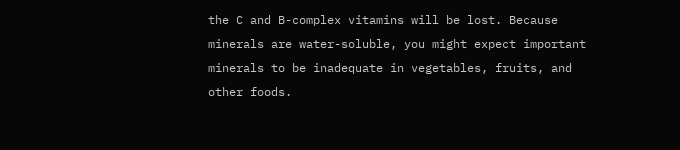the C and B-complex vitamins will be lost. Because minerals are water-soluble, you might expect important minerals to be inadequate in vegetables, fruits, and other foods.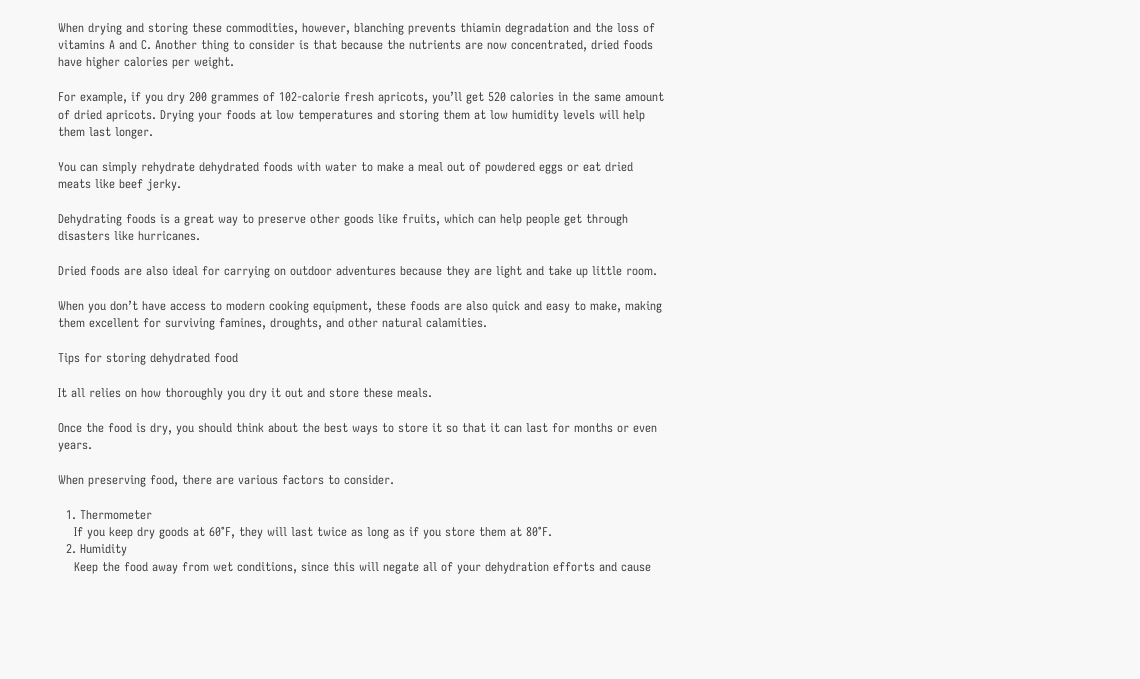When drying and storing these commodities, however, blanching prevents thiamin degradation and the loss of vitamins A and C. Another thing to consider is that because the nutrients are now concentrated, dried foods have higher calories per weight.

For example, if you dry 200 grammes of 102-calorie fresh apricots, you’ll get 520 calories in the same amount of dried apricots. Drying your foods at low temperatures and storing them at low humidity levels will help them last longer.

You can simply rehydrate dehydrated foods with water to make a meal out of powdered eggs or eat dried meats like beef jerky.

Dehydrating foods is a great way to preserve other goods like fruits, which can help people get through disasters like hurricanes.

Dried foods are also ideal for carrying on outdoor adventures because they are light and take up little room.

When you don’t have access to modern cooking equipment, these foods are also quick and easy to make, making them excellent for surviving famines, droughts, and other natural calamities.

Tips for storing dehydrated food

It all relies on how thoroughly you dry it out and store these meals.

Once the food is dry, you should think about the best ways to store it so that it can last for months or even years.

When preserving food, there are various factors to consider.

  1. Thermometer
    If you keep dry goods at 60°F, they will last twice as long as if you store them at 80°F.
  2. Humidity
    Keep the food away from wet conditions, since this will negate all of your dehydration efforts and cause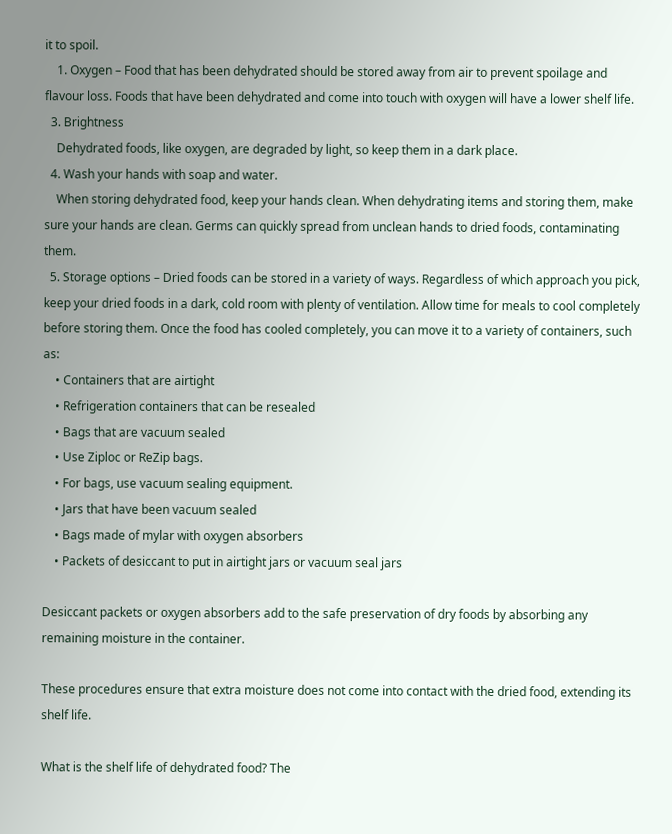it to spoil.
    1. Oxygen – Food that has been dehydrated should be stored away from air to prevent spoilage and flavour loss. Foods that have been dehydrated and come into touch with oxygen will have a lower shelf life.
  3. Brightness
    Dehydrated foods, like oxygen, are degraded by light, so keep them in a dark place.
  4. Wash your hands with soap and water.
    When storing dehydrated food, keep your hands clean. When dehydrating items and storing them, make sure your hands are clean. Germs can quickly spread from unclean hands to dried foods, contaminating them.
  5. Storage options – Dried foods can be stored in a variety of ways. Regardless of which approach you pick, keep your dried foods in a dark, cold room with plenty of ventilation. Allow time for meals to cool completely before storing them. Once the food has cooled completely, you can move it to a variety of containers, such as:
    • Containers that are airtight
    • Refrigeration containers that can be resealed
    • Bags that are vacuum sealed
    • Use Ziploc or ReZip bags.
    • For bags, use vacuum sealing equipment.
    • Jars that have been vacuum sealed
    • Bags made of mylar with oxygen absorbers
    • Packets of desiccant to put in airtight jars or vacuum seal jars

Desiccant packets or oxygen absorbers add to the safe preservation of dry foods by absorbing any remaining moisture in the container.

These procedures ensure that extra moisture does not come into contact with the dried food, extending its shelf life.

What is the shelf life of dehydrated food? The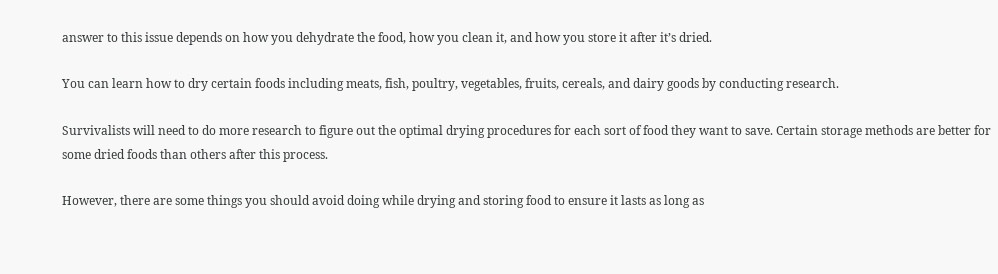answer to this issue depends on how you dehydrate the food, how you clean it, and how you store it after it’s dried.

You can learn how to dry certain foods including meats, fish, poultry, vegetables, fruits, cereals, and dairy goods by conducting research.

Survivalists will need to do more research to figure out the optimal drying procedures for each sort of food they want to save. Certain storage methods are better for some dried foods than others after this process.

However, there are some things you should avoid doing while drying and storing food to ensure it lasts as long as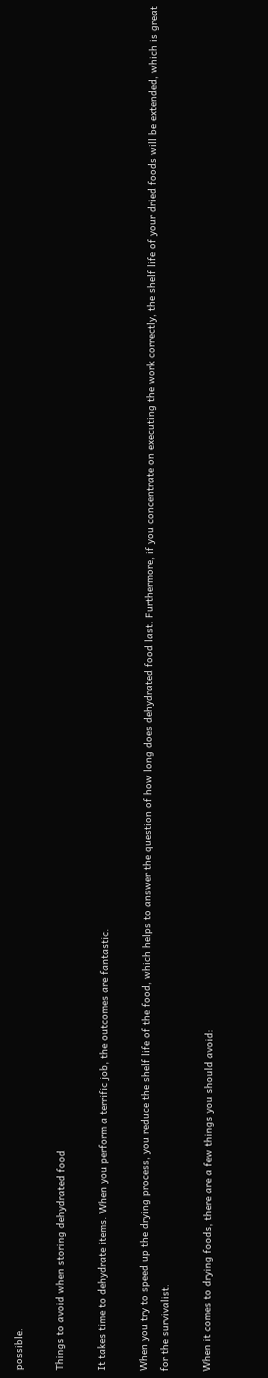possible.

Things to avoid when storing dehydrated food

It takes time to dehydrate items. When you perform a terrific job, the outcomes are fantastic.

When you try to speed up the drying process, you reduce the shelf life of the food, which helps to answer the question of how long does dehydrated food last. Furthermore, if you concentrate on executing the work correctly, the shelf life of your dried foods will be extended, which is great for the survivalist.

When it comes to drying foods, there are a few things you should avoid: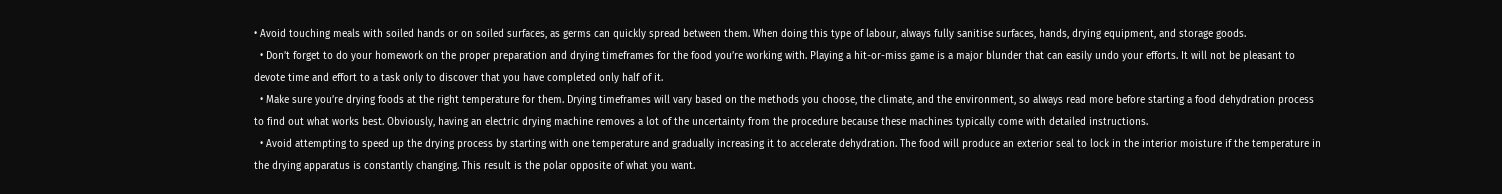• Avoid touching meals with soiled hands or on soiled surfaces, as germs can quickly spread between them. When doing this type of labour, always fully sanitise surfaces, hands, drying equipment, and storage goods.
  • Don’t forget to do your homework on the proper preparation and drying timeframes for the food you’re working with. Playing a hit-or-miss game is a major blunder that can easily undo your efforts. It will not be pleasant to devote time and effort to a task only to discover that you have completed only half of it.
  • Make sure you’re drying foods at the right temperature for them. Drying timeframes will vary based on the methods you choose, the climate, and the environment, so always read more before starting a food dehydration process to find out what works best. Obviously, having an electric drying machine removes a lot of the uncertainty from the procedure because these machines typically come with detailed instructions.
  • Avoid attempting to speed up the drying process by starting with one temperature and gradually increasing it to accelerate dehydration. The food will produce an exterior seal to lock in the interior moisture if the temperature in the drying apparatus is constantly changing. This result is the polar opposite of what you want.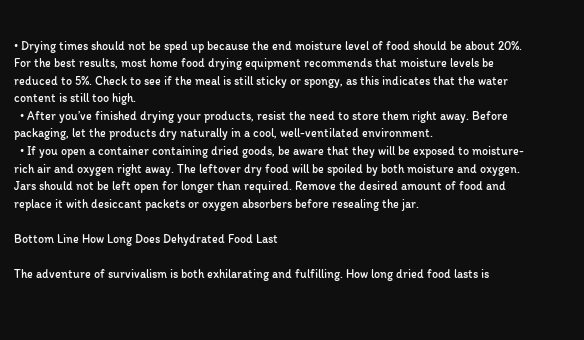• Drying times should not be sped up because the end moisture level of food should be about 20%. For the best results, most home food drying equipment recommends that moisture levels be reduced to 5%. Check to see if the meal is still sticky or spongy, as this indicates that the water content is still too high.
  • After you’ve finished drying your products, resist the need to store them right away. Before packaging, let the products dry naturally in a cool, well-ventilated environment.
  • If you open a container containing dried goods, be aware that they will be exposed to moisture-rich air and oxygen right away. The leftover dry food will be spoiled by both moisture and oxygen. Jars should not be left open for longer than required. Remove the desired amount of food and replace it with desiccant packets or oxygen absorbers before resealing the jar.

Bottom Line How Long Does Dehydrated Food Last

The adventure of survivalism is both exhilarating and fulfilling. How long dried food lasts is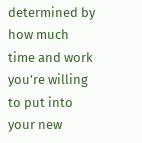determined by how much time and work you’re willing to put into your new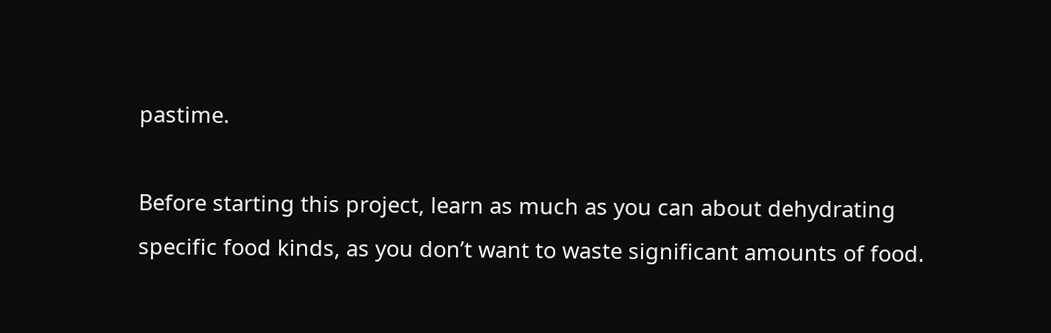pastime.

Before starting this project, learn as much as you can about dehydrating specific food kinds, as you don’t want to waste significant amounts of food.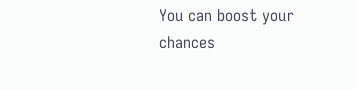You can boost your chances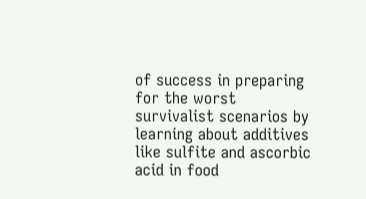of success in preparing for the worst survivalist scenarios by learning about additives like sulfite and ascorbic acid in food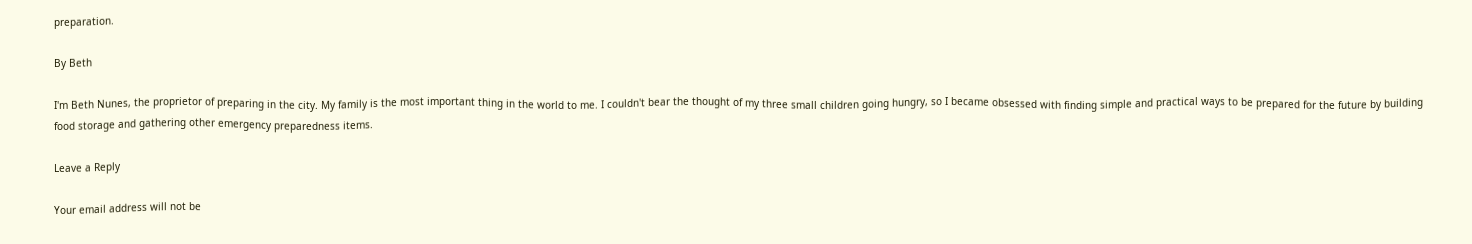preparation.

By Beth

I'm Beth Nunes, the proprietor of preparing in the city. My family is the most important thing in the world to me. I couldn't bear the thought of my three small children going hungry, so I became obsessed with finding simple and practical ways to be prepared for the future by building food storage and gathering other emergency preparedness items.

Leave a Reply

Your email address will not be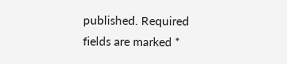published. Required fields are marked *